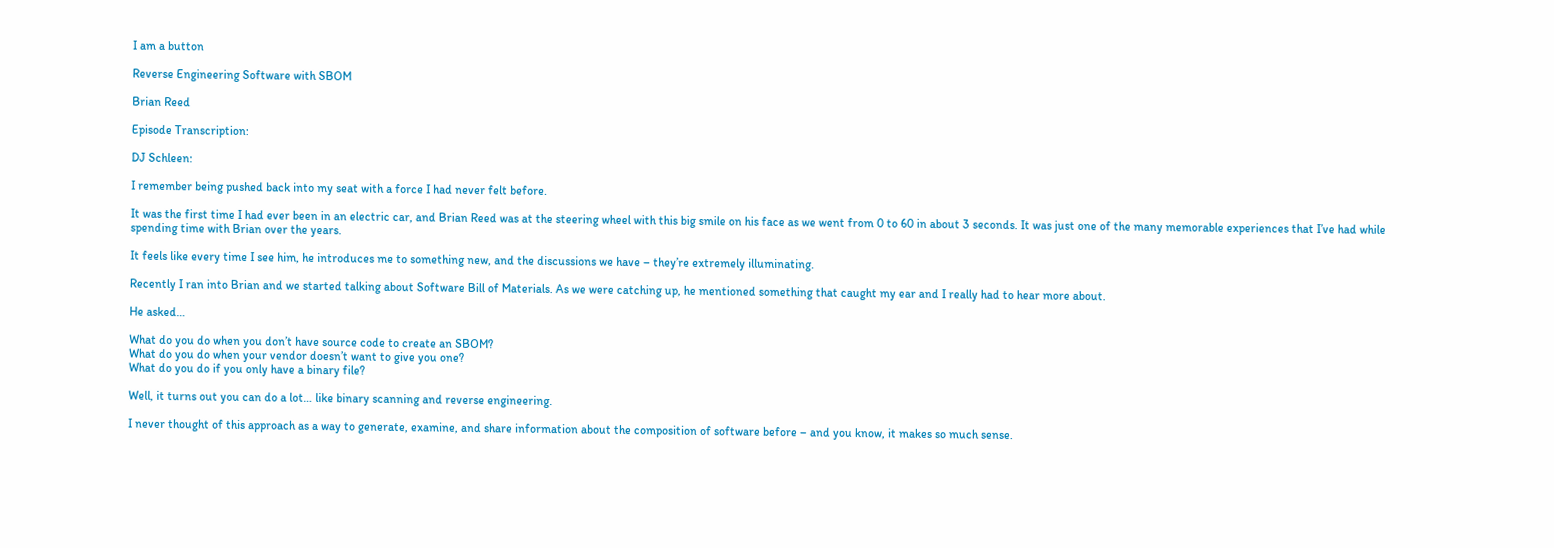I am a button

Reverse Engineering Software with SBOM

Brian Reed

Episode Transcription:

DJ Schleen:

I remember being pushed back into my seat with a force I had never felt before.

It was the first time I had ever been in an electric car, and Brian Reed was at the steering wheel with this big smile on his face as we went from 0 to 60 in about 3 seconds. It was just one of the many memorable experiences that I’ve had while spending time with Brian over the years.

It feels like every time I see him, he introduces me to something new, and the discussions we have – they’re extremely illuminating.

Recently I ran into Brian and we started talking about Software Bill of Materials. As we were catching up, he mentioned something that caught my ear and I really had to hear more about.

He asked…

What do you do when you don’t have source code to create an SBOM?
What do you do when your vendor doesn’t want to give you one?
What do you do if you only have a binary file?

Well, it turns out you can do a lot… like binary scanning and reverse engineering.

I never thought of this approach as a way to generate, examine, and share information about the composition of software before – and you know, it makes so much sense.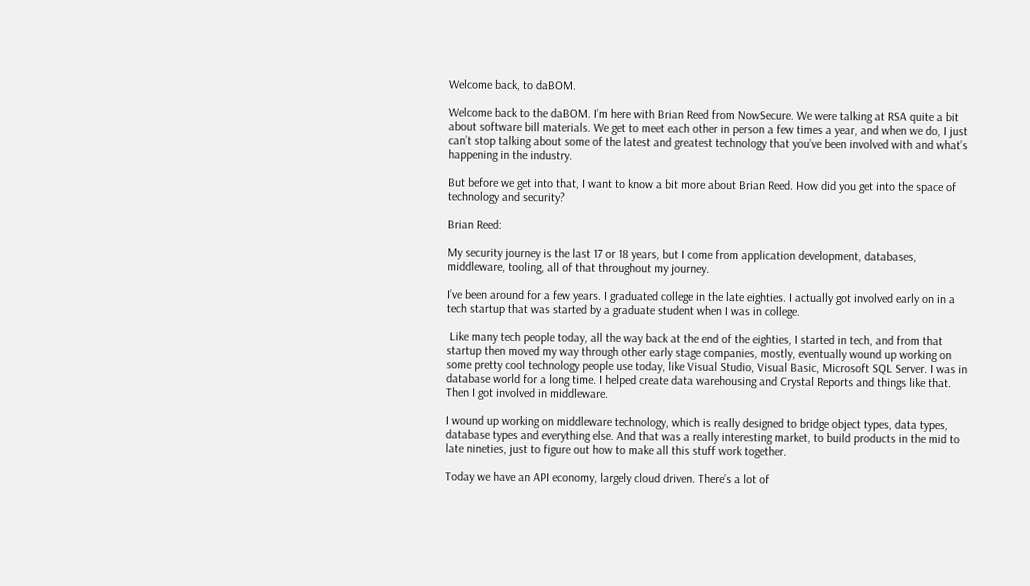Welcome back, to daBOM.

Welcome back to the daBOM. I’m here with Brian Reed from NowSecure. We were talking at RSA quite a bit about software bill materials. We get to meet each other in person a few times a year, and when we do, I just can’t stop talking about some of the latest and greatest technology that you’ve been involved with and what’s happening in the industry.

But before we get into that, I want to know a bit more about Brian Reed. How did you get into the space of technology and security?

Brian Reed:

My security journey is the last 17 or 18 years, but I come from application development, databases, middleware, tooling, all of that throughout my journey.

I’ve been around for a few years. I graduated college in the late eighties. I actually got involved early on in a tech startup that was started by a graduate student when I was in college.

 Like many tech people today, all the way back at the end of the eighties, I started in tech, and from that startup then moved my way through other early stage companies, mostly, eventually wound up working on some pretty cool technology people use today, like Visual Studio, Visual Basic, Microsoft SQL Server. I was in database world for a long time. I helped create data warehousing and Crystal Reports and things like that. Then I got involved in middleware.

I wound up working on middleware technology, which is really designed to bridge object types, data types, database types and everything else. And that was a really interesting market, to build products in the mid to late nineties, just to figure out how to make all this stuff work together.

Today we have an API economy, largely cloud driven. There’s a lot of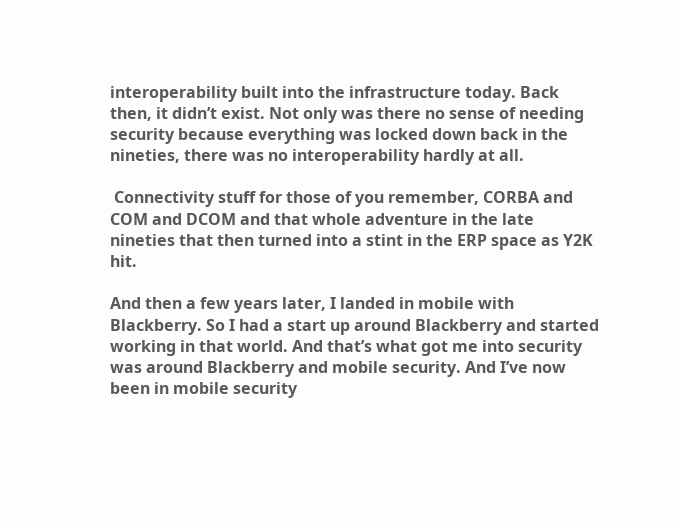interoperability built into the infrastructure today. Back then, it didn’t exist. Not only was there no sense of needing security because everything was locked down back in the nineties, there was no interoperability hardly at all.

 Connectivity stuff for those of you remember, CORBA and COM and DCOM and that whole adventure in the late nineties that then turned into a stint in the ERP space as Y2K hit.

And then a few years later, I landed in mobile with Blackberry. So I had a start up around Blackberry and started working in that world. And that’s what got me into security was around Blackberry and mobile security. And I’ve now been in mobile security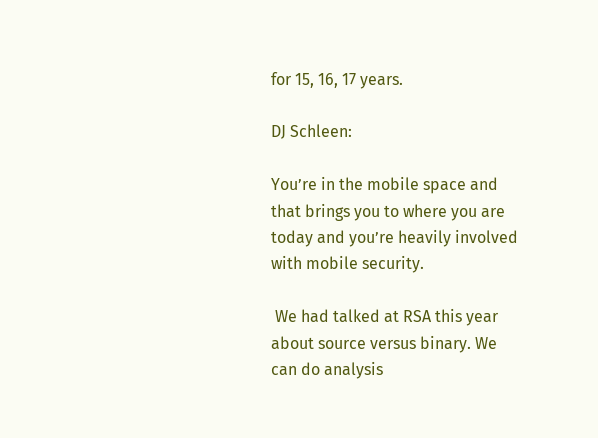for 15, 16, 17 years.

DJ Schleen:

You’re in the mobile space and that brings you to where you are today and you’re heavily involved with mobile security.

 We had talked at RSA this year about source versus binary. We can do analysis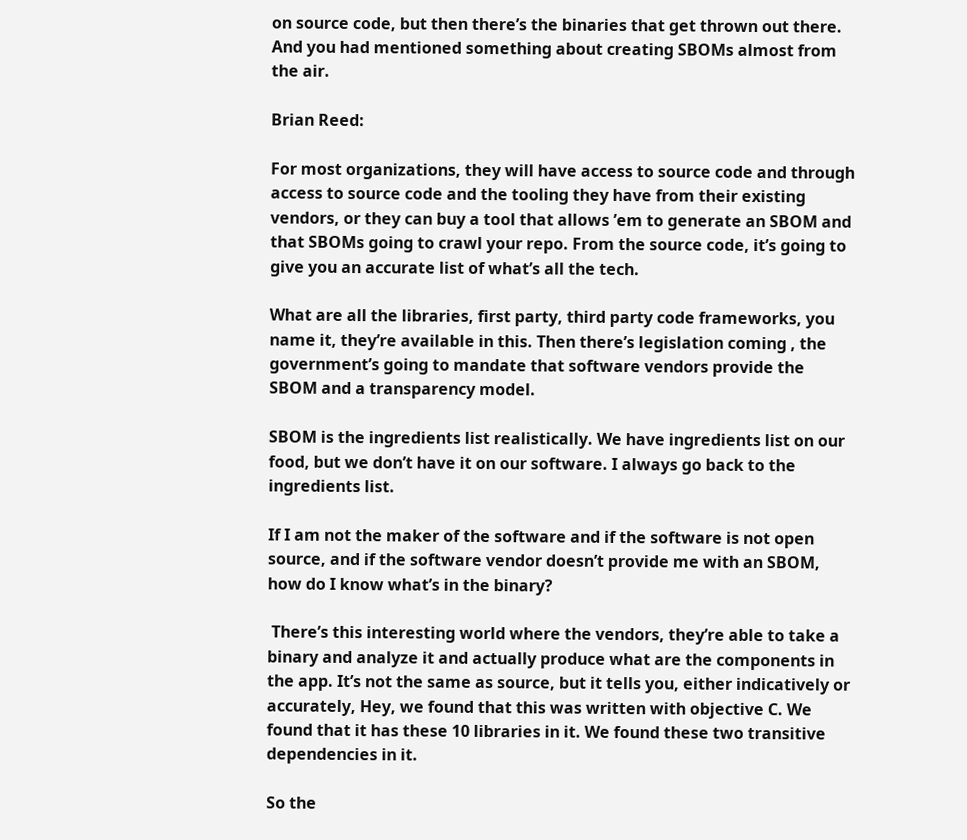on source code, but then there’s the binaries that get thrown out there. And you had mentioned something about creating SBOMs almost from the air.

Brian Reed:

For most organizations, they will have access to source code and through access to source code and the tooling they have from their existing vendors, or they can buy a tool that allows ’em to generate an SBOM and that SBOMs going to crawl your repo. From the source code, it’s going to give you an accurate list of what’s all the tech.

What are all the libraries, first party, third party code frameworks, you name it, they’re available in this. Then there’s legislation coming , the government’s going to mandate that software vendors provide the SBOM and a transparency model.

SBOM is the ingredients list realistically. We have ingredients list on our food, but we don’t have it on our software. I always go back to the ingredients list.

If I am not the maker of the software and if the software is not open source, and if the software vendor doesn’t provide me with an SBOM, how do I know what’s in the binary?

 There’s this interesting world where the vendors, they’re able to take a binary and analyze it and actually produce what are the components in the app. It’s not the same as source, but it tells you, either indicatively or accurately, Hey, we found that this was written with objective C. We found that it has these 10 libraries in it. We found these two transitive dependencies in it.

So the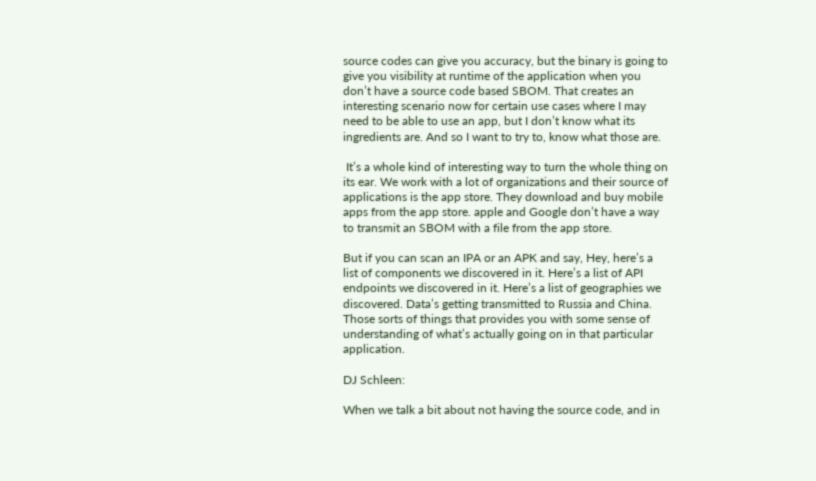source codes can give you accuracy, but the binary is going to give you visibility at runtime of the application when you don’t have a source code based SBOM. That creates an interesting scenario now for certain use cases where I may need to be able to use an app, but I don’t know what its ingredients are. And so I want to try to, know what those are.

 It’s a whole kind of interesting way to turn the whole thing on its ear. We work with a lot of organizations and their source of applications is the app store. They download and buy mobile apps from the app store. apple and Google don’t have a way to transmit an SBOM with a file from the app store.

But if you can scan an IPA or an APK and say, Hey, here’s a list of components we discovered in it. Here’s a list of API endpoints we discovered in it. Here’s a list of geographies we discovered. Data’s getting transmitted to Russia and China. Those sorts of things that provides you with some sense of understanding of what’s actually going on in that particular application.

DJ Schleen:

When we talk a bit about not having the source code, and in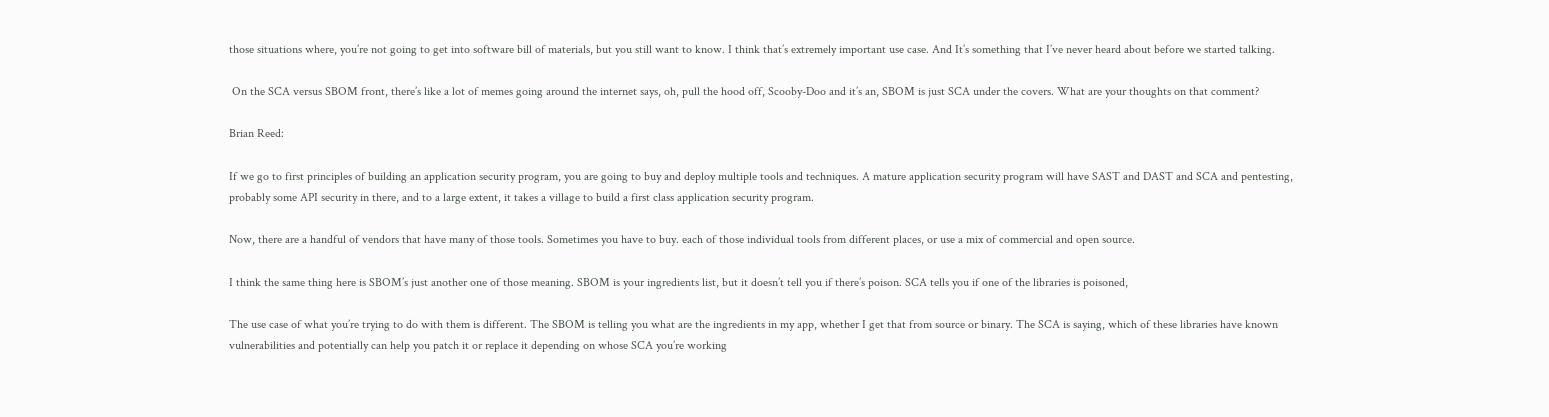those situations where, you’re not going to get into software bill of materials, but you still want to know. I think that’s extremely important use case. And It’s something that I’ve never heard about before we started talking.

 On the SCA versus SBOM front, there’s like a lot of memes going around the internet says, oh, pull the hood off, Scooby-Doo and it’s an, SBOM is just SCA under the covers. What are your thoughts on that comment?

Brian Reed:

If we go to first principles of building an application security program, you are going to buy and deploy multiple tools and techniques. A mature application security program will have SAST and DAST and SCA and pentesting, probably some API security in there, and to a large extent, it takes a village to build a first class application security program.

Now, there are a handful of vendors that have many of those tools. Sometimes you have to buy. each of those individual tools from different places, or use a mix of commercial and open source.

I think the same thing here is SBOM’s just another one of those meaning. SBOM is your ingredients list, but it doesn’t tell you if there’s poison. SCA tells you if one of the libraries is poisoned,

The use case of what you’re trying to do with them is different. The SBOM is telling you what are the ingredients in my app, whether I get that from source or binary. The SCA is saying, which of these libraries have known vulnerabilities and potentially can help you patch it or replace it depending on whose SCA you’re working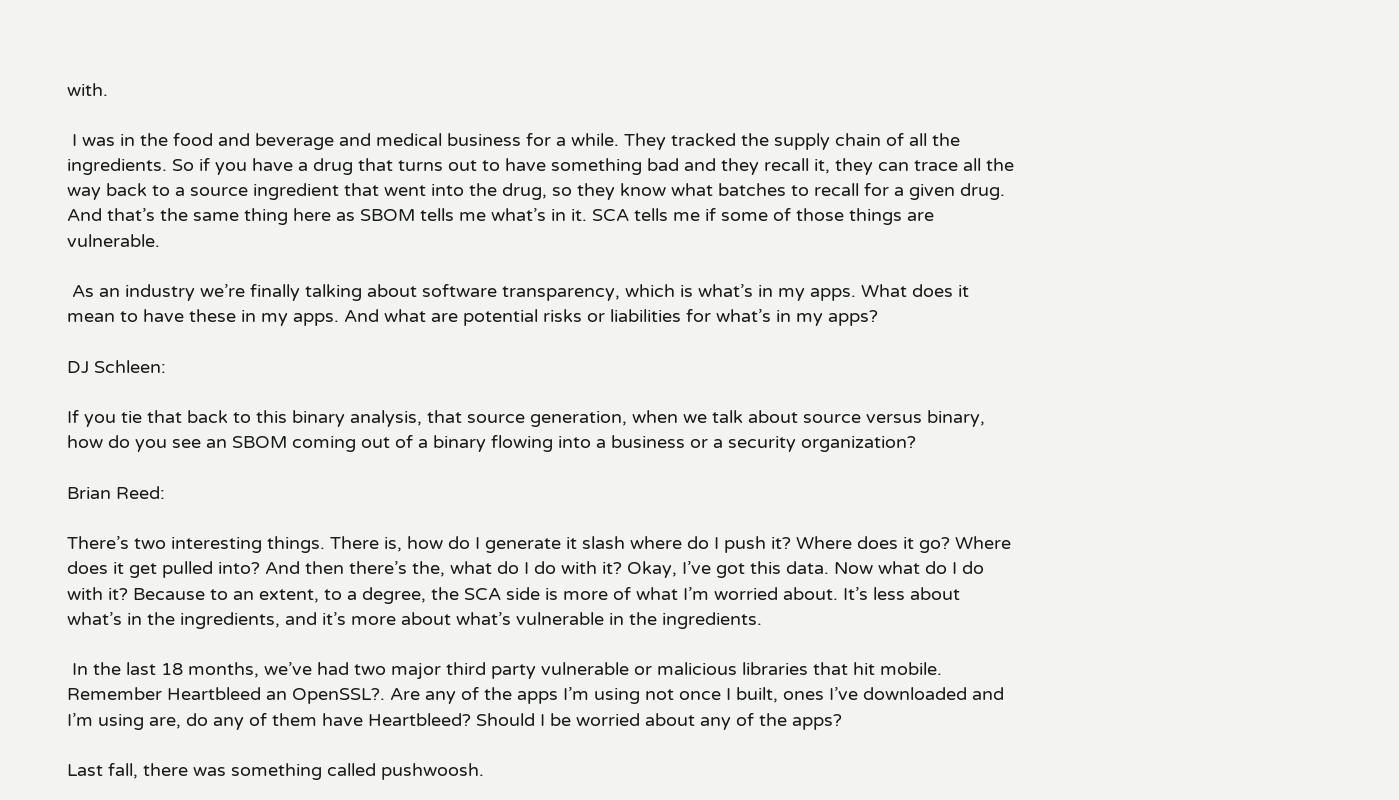with.

 I was in the food and beverage and medical business for a while. They tracked the supply chain of all the ingredients. So if you have a drug that turns out to have something bad and they recall it, they can trace all the way back to a source ingredient that went into the drug, so they know what batches to recall for a given drug. And that’s the same thing here as SBOM tells me what’s in it. SCA tells me if some of those things are vulnerable.

 As an industry we’re finally talking about software transparency, which is what’s in my apps. What does it mean to have these in my apps. And what are potential risks or liabilities for what’s in my apps?

DJ Schleen:

If you tie that back to this binary analysis, that source generation, when we talk about source versus binary, how do you see an SBOM coming out of a binary flowing into a business or a security organization?

Brian Reed:

There’s two interesting things. There is, how do I generate it slash where do I push it? Where does it go? Where does it get pulled into? And then there’s the, what do I do with it? Okay, I’ve got this data. Now what do I do with it? Because to an extent, to a degree, the SCA side is more of what I’m worried about. It’s less about what’s in the ingredients, and it’s more about what’s vulnerable in the ingredients.

 In the last 18 months, we’ve had two major third party vulnerable or malicious libraries that hit mobile. Remember Heartbleed an OpenSSL?. Are any of the apps I’m using not once I built, ones I’ve downloaded and I’m using are, do any of them have Heartbleed? Should I be worried about any of the apps?

Last fall, there was something called pushwoosh.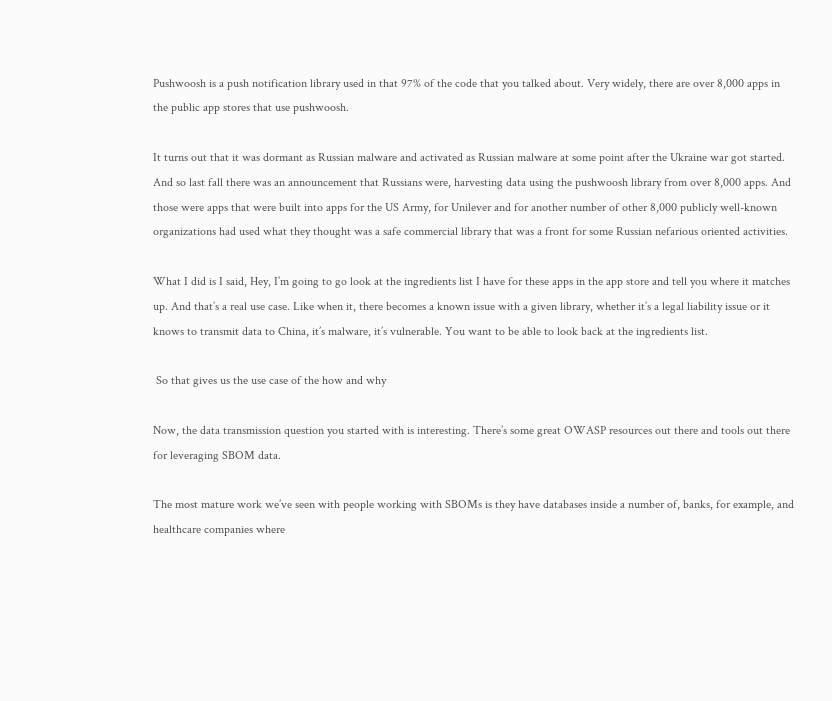Pushwoosh is a push notification library used in that 97% of the code that you talked about. Very widely, there are over 8,000 apps in the public app stores that use pushwoosh.

It turns out that it was dormant as Russian malware and activated as Russian malware at some point after the Ukraine war got started. And so last fall there was an announcement that Russians were, harvesting data using the pushwoosh library from over 8,000 apps. And those were apps that were built into apps for the US Army, for Unilever and for another number of other 8,000 publicly well-known organizations had used what they thought was a safe commercial library that was a front for some Russian nefarious oriented activities.

What I did is I said, Hey, I’m going to go look at the ingredients list I have for these apps in the app store and tell you where it matches up. And that’s a real use case. Like when it, there becomes a known issue with a given library, whether it’s a legal liability issue or it knows to transmit data to China, it’s malware, it’s vulnerable. You want to be able to look back at the ingredients list.

 So that gives us the use case of the how and why

Now, the data transmission question you started with is interesting. There’s some great OWASP resources out there and tools out there for leveraging SBOM data.

The most mature work we’ve seen with people working with SBOMs is they have databases inside a number of, banks, for example, and healthcare companies where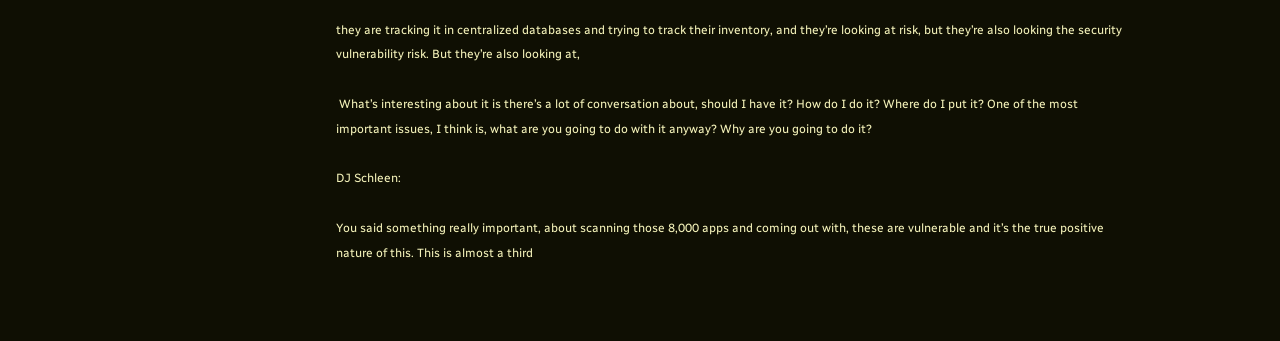they are tracking it in centralized databases and trying to track their inventory, and they’re looking at risk, but they’re also looking the security vulnerability risk. But they’re also looking at,

 What’s interesting about it is there’s a lot of conversation about, should I have it? How do I do it? Where do I put it? One of the most important issues, I think is, what are you going to do with it anyway? Why are you going to do it?

DJ Schleen:

You said something really important, about scanning those 8,000 apps and coming out with, these are vulnerable and it’s the true positive nature of this. This is almost a third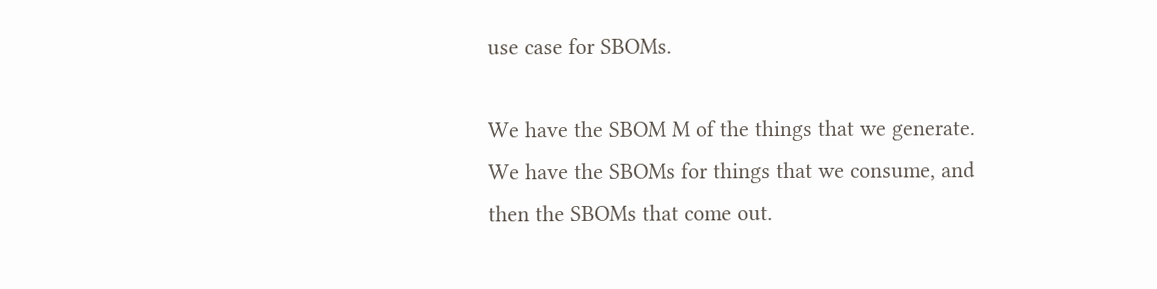use case for SBOMs.

We have the SBOM M of the things that we generate. We have the SBOMs for things that we consume, and then the SBOMs that come out.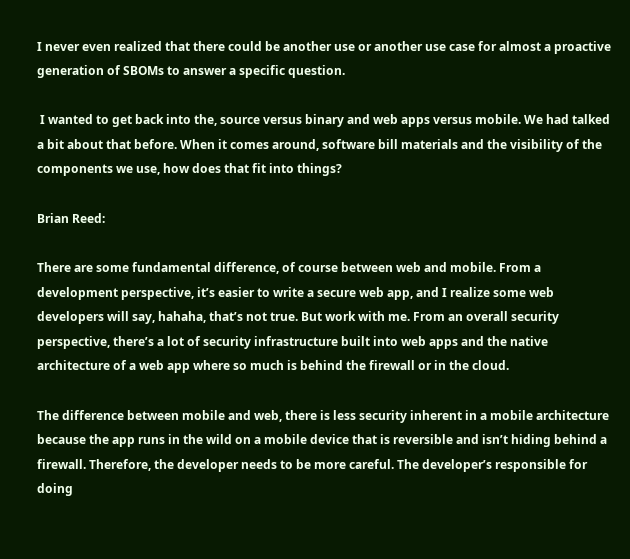I never even realized that there could be another use or another use case for almost a proactive generation of SBOMs to answer a specific question.

 I wanted to get back into the, source versus binary and web apps versus mobile. We had talked a bit about that before. When it comes around, software bill materials and the visibility of the components we use, how does that fit into things?

Brian Reed:

There are some fundamental difference, of course between web and mobile. From a development perspective, it’s easier to write a secure web app, and I realize some web developers will say, hahaha, that’s not true. But work with me. From an overall security perspective, there’s a lot of security infrastructure built into web apps and the native architecture of a web app where so much is behind the firewall or in the cloud.

The difference between mobile and web, there is less security inherent in a mobile architecture because the app runs in the wild on a mobile device that is reversible and isn’t hiding behind a firewall. Therefore, the developer needs to be more careful. The developer’s responsible for doing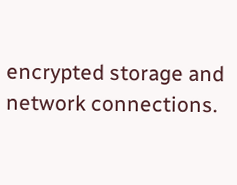encrypted storage and network connections.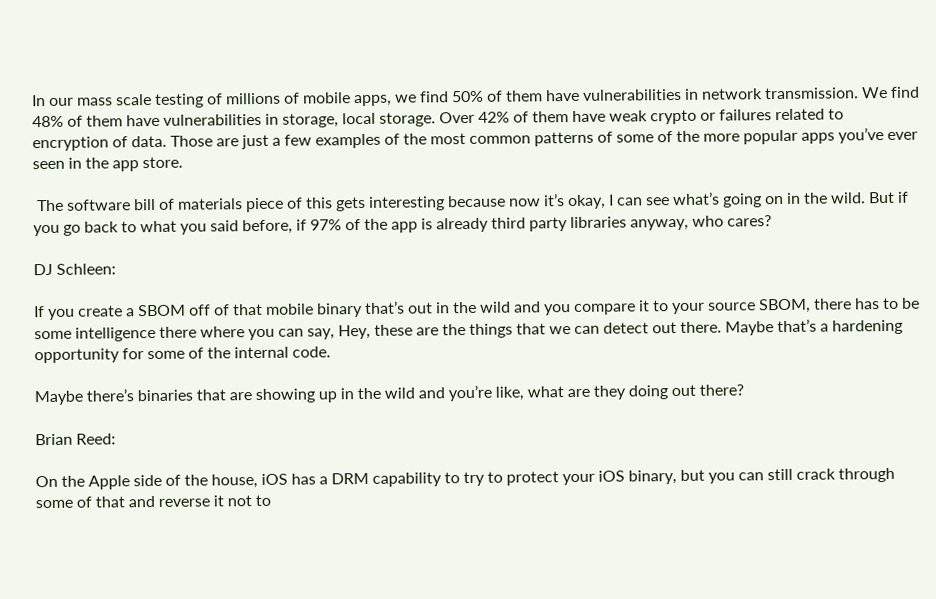In our mass scale testing of millions of mobile apps, we find 50% of them have vulnerabilities in network transmission. We find 48% of them have vulnerabilities in storage, local storage. Over 42% of them have weak crypto or failures related to encryption of data. Those are just a few examples of the most common patterns of some of the more popular apps you’ve ever seen in the app store.

 The software bill of materials piece of this gets interesting because now it’s okay, I can see what’s going on in the wild. But if you go back to what you said before, if 97% of the app is already third party libraries anyway, who cares?

DJ Schleen:

If you create a SBOM off of that mobile binary that’s out in the wild and you compare it to your source SBOM, there has to be some intelligence there where you can say, Hey, these are the things that we can detect out there. Maybe that’s a hardening opportunity for some of the internal code.

Maybe there’s binaries that are showing up in the wild and you’re like, what are they doing out there?

Brian Reed:

On the Apple side of the house, iOS has a DRM capability to try to protect your iOS binary, but you can still crack through some of that and reverse it not to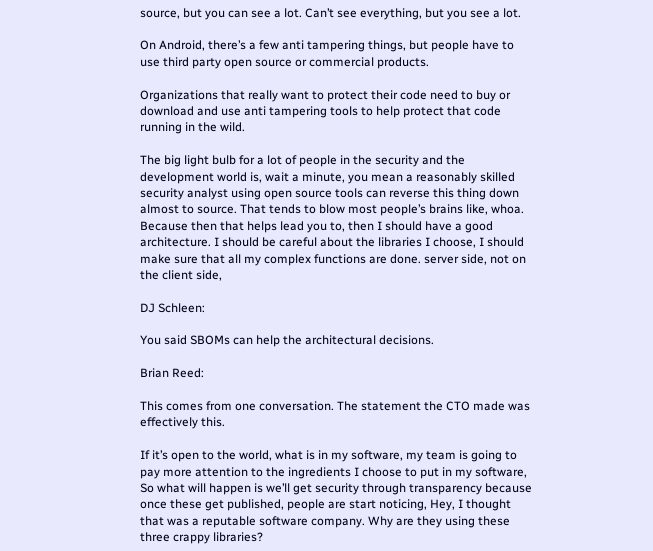source, but you can see a lot. Can’t see everything, but you see a lot.

On Android, there’s a few anti tampering things, but people have to use third party open source or commercial products.

Organizations that really want to protect their code need to buy or download and use anti tampering tools to help protect that code running in the wild.

The big light bulb for a lot of people in the security and the development world is, wait a minute, you mean a reasonably skilled security analyst using open source tools can reverse this thing down almost to source. That tends to blow most people’s brains like, whoa. Because then that helps lead you to, then I should have a good architecture. I should be careful about the libraries I choose, I should make sure that all my complex functions are done. server side, not on the client side,

DJ Schleen:

You said SBOMs can help the architectural decisions.

Brian Reed:

This comes from one conversation. The statement the CTO made was effectively this.

If it’s open to the world, what is in my software, my team is going to pay more attention to the ingredients I choose to put in my software, So what will happen is we’ll get security through transparency because once these get published, people are start noticing, Hey, I thought that was a reputable software company. Why are they using these three crappy libraries?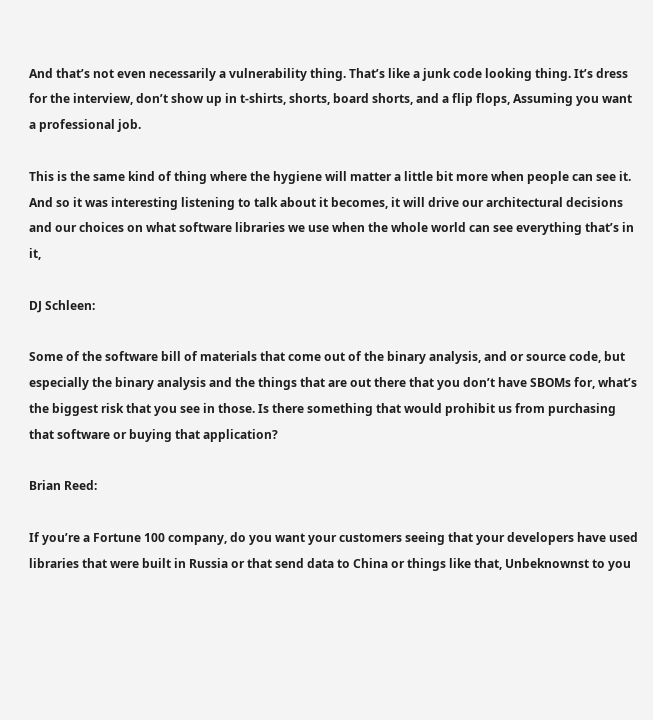And that’s not even necessarily a vulnerability thing. That’s like a junk code looking thing. It’s dress for the interview, don’t show up in t-shirts, shorts, board shorts, and a flip flops, Assuming you want a professional job.

This is the same kind of thing where the hygiene will matter a little bit more when people can see it. And so it was interesting listening to talk about it becomes, it will drive our architectural decisions and our choices on what software libraries we use when the whole world can see everything that’s in it,

DJ Schleen:

Some of the software bill of materials that come out of the binary analysis, and or source code, but especially the binary analysis and the things that are out there that you don’t have SBOMs for, what’s the biggest risk that you see in those. Is there something that would prohibit us from purchasing that software or buying that application?

Brian Reed:

If you’re a Fortune 100 company, do you want your customers seeing that your developers have used libraries that were built in Russia or that send data to China or things like that, Unbeknownst to you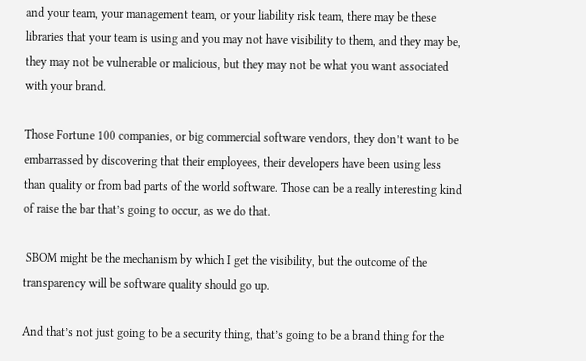and your team, your management team, or your liability risk team, there may be these libraries that your team is using and you may not have visibility to them, and they may be, they may not be vulnerable or malicious, but they may not be what you want associated with your brand.

Those Fortune 100 companies, or big commercial software vendors, they don’t want to be embarrassed by discovering that their employees, their developers have been using less than quality or from bad parts of the world software. Those can be a really interesting kind of raise the bar that’s going to occur, as we do that.

 SBOM might be the mechanism by which I get the visibility, but the outcome of the transparency will be software quality should go up.

And that’s not just going to be a security thing, that’s going to be a brand thing for the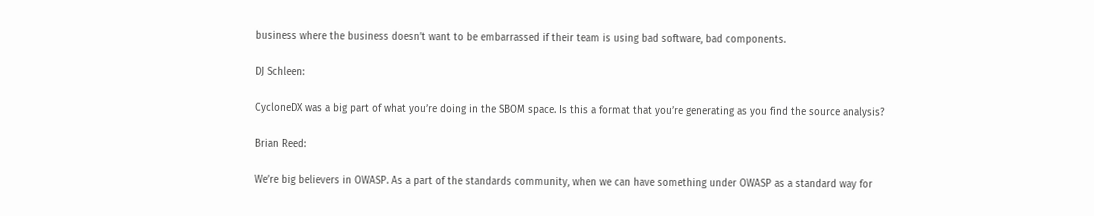business where the business doesn’t want to be embarrassed if their team is using bad software, bad components.

DJ Schleen:

CycloneDX was a big part of what you’re doing in the SBOM space. Is this a format that you’re generating as you find the source analysis?

Brian Reed:

We’re big believers in OWASP. As a part of the standards community, when we can have something under OWASP as a standard way for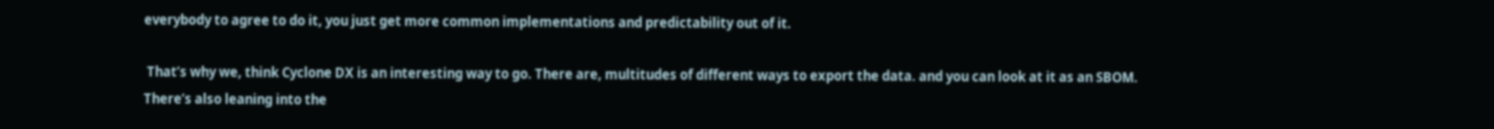everybody to agree to do it, you just get more common implementations and predictability out of it.

 That’s why we, think Cyclone DX is an interesting way to go. There are, multitudes of different ways to export the data. and you can look at it as an SBOM. There’s also leaning into the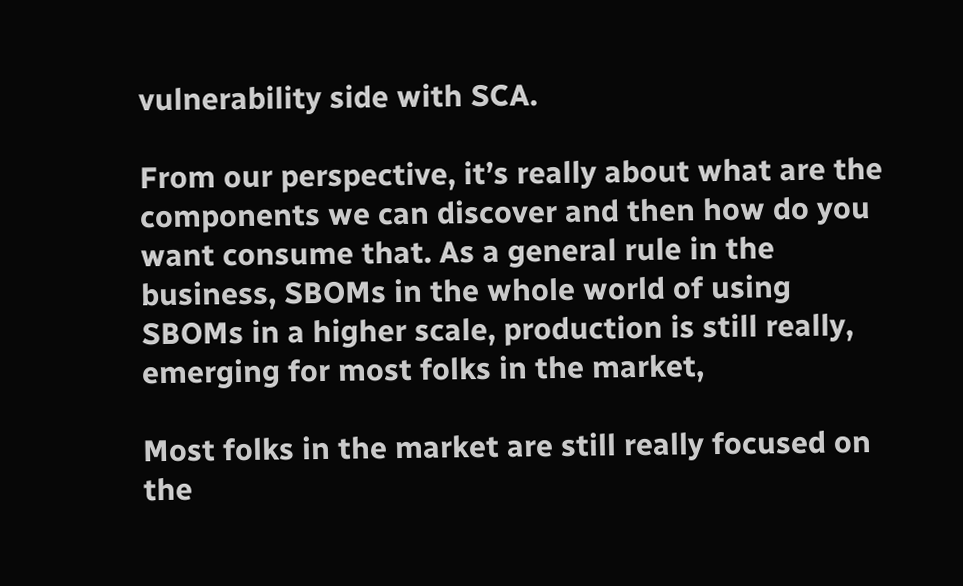vulnerability side with SCA.

From our perspective, it’s really about what are the components we can discover and then how do you want consume that. As a general rule in the business, SBOMs in the whole world of using SBOMs in a higher scale, production is still really, emerging for most folks in the market,

Most folks in the market are still really focused on the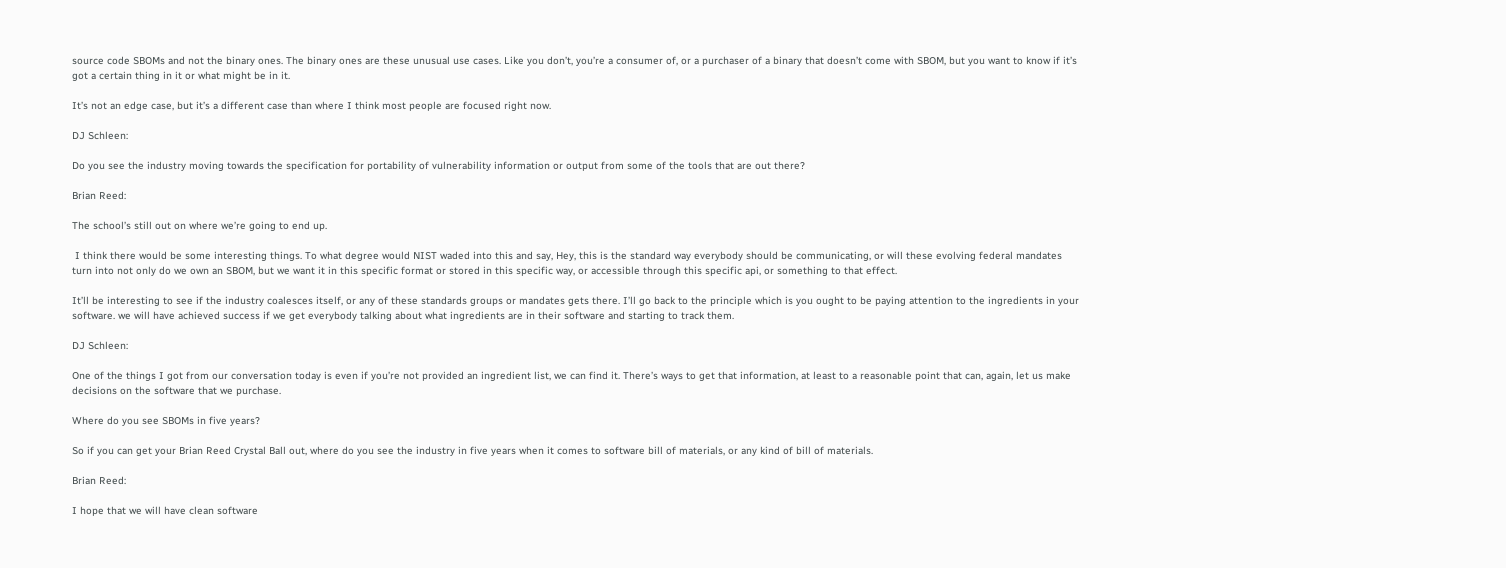source code SBOMs and not the binary ones. The binary ones are these unusual use cases. Like you don’t, you’re a consumer of, or a purchaser of a binary that doesn’t come with SBOM, but you want to know if it’s got a certain thing in it or what might be in it.

It’s not an edge case, but it’s a different case than where I think most people are focused right now.

DJ Schleen:

Do you see the industry moving towards the specification for portability of vulnerability information or output from some of the tools that are out there?

Brian Reed:

The school’s still out on where we’re going to end up.

 I think there would be some interesting things. To what degree would NIST waded into this and say, Hey, this is the standard way everybody should be communicating, or will these evolving federal mandates turn into not only do we own an SBOM, but we want it in this specific format or stored in this specific way, or accessible through this specific api, or something to that effect.

It’ll be interesting to see if the industry coalesces itself, or any of these standards groups or mandates gets there. I’ll go back to the principle which is you ought to be paying attention to the ingredients in your software. we will have achieved success if we get everybody talking about what ingredients are in their software and starting to track them.

DJ Schleen:

One of the things I got from our conversation today is even if you’re not provided an ingredient list, we can find it. There’s ways to get that information, at least to a reasonable point that can, again, let us make decisions on the software that we purchase.

Where do you see SBOMs in five years?

So if you can get your Brian Reed Crystal Ball out, where do you see the industry in five years when it comes to software bill of materials, or any kind of bill of materials.

Brian Reed:

I hope that we will have clean software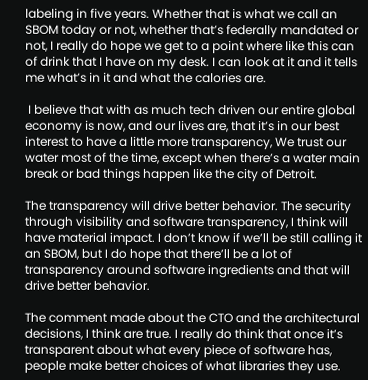labeling in five years. Whether that is what we call an SBOM today or not, whether that’s federally mandated or not, I really do hope we get to a point where like this can of drink that I have on my desk. I can look at it and it tells me what’s in it and what the calories are.

 I believe that with as much tech driven our entire global economy is now, and our lives are, that it’s in our best interest to have a little more transparency, We trust our water most of the time, except when there’s a water main break or bad things happen like the city of Detroit.

The transparency will drive better behavior. The security through visibility and software transparency, I think will have material impact. I don’t know if we’ll be still calling it an SBOM, but I do hope that there’ll be a lot of transparency around software ingredients and that will drive better behavior.

The comment made about the CTO and the architectural decisions, I think are true. I really do think that once it’s transparent about what every piece of software has, people make better choices of what libraries they use.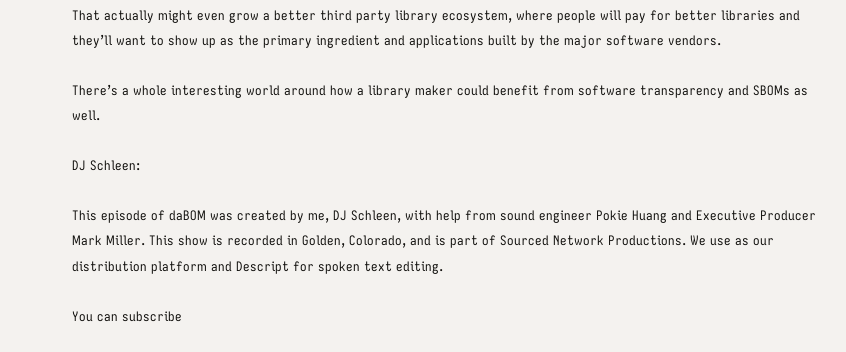That actually might even grow a better third party library ecosystem, where people will pay for better libraries and they’ll want to show up as the primary ingredient and applications built by the major software vendors.

There’s a whole interesting world around how a library maker could benefit from software transparency and SBOMs as well.

DJ Schleen:

This episode of daBOM was created by me, DJ Schleen, with help from sound engineer Pokie Huang and Executive Producer Mark Miller. This show is recorded in Golden, Colorado, and is part of Sourced Network Productions. We use as our distribution platform and Descript for spoken text editing.

You can subscribe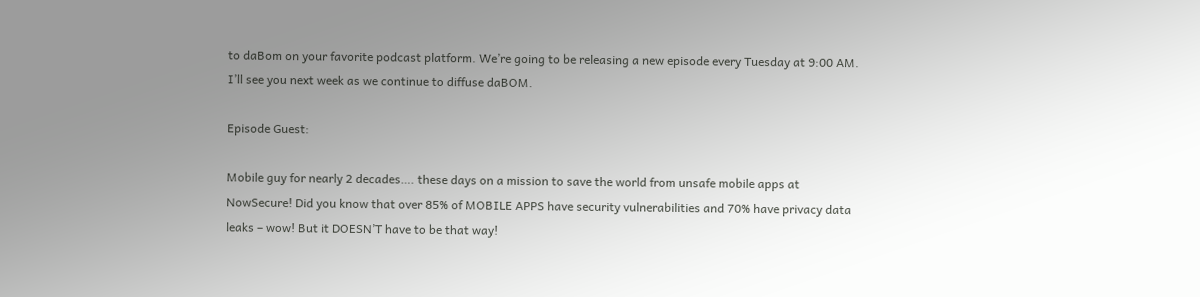to daBom on your favorite podcast platform. We’re going to be releasing a new episode every Tuesday at 9:00 AM. I’ll see you next week as we continue to diffuse daBOM.

Episode Guest:

Mobile guy for nearly 2 decades…. these days on a mission to save the world from unsafe mobile apps at NowSecure! Did you know that over 85% of MOBILE APPS have security vulnerabilities and 70% have privacy data leaks – wow! But it DOESN’T have to be that way!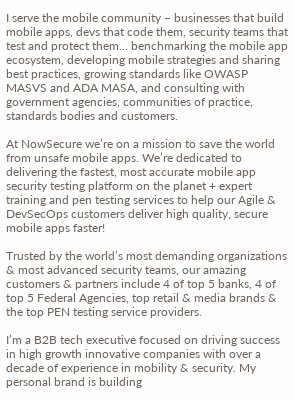I serve the mobile community – businesses that build mobile apps, devs that code them, security teams that test and protect them… benchmarking the mobile app ecosystem, developing mobile strategies and sharing best practices, growing standards like OWASP MASVS and ADA MASA, and consulting with government agencies, communities of practice, standards bodies and customers.

At NowSecure we’re on a mission to save the world from unsafe mobile apps. We’re dedicated to delivering the fastest, most accurate mobile app security testing platform on the planet + expert training and pen testing services to help our Agile & DevSecOps customers deliver high quality, secure mobile apps faster!

Trusted by the world’s most demanding organizations & most advanced security teams, our amazing customers & partners include 4 of top 5 banks, 4 of top 5 Federal Agencies, top retail & media brands & the top PEN testing service providers.

I’m a B2B tech executive focused on driving success in high growth innovative companies with over a decade of experience in mobility & security. My personal brand is building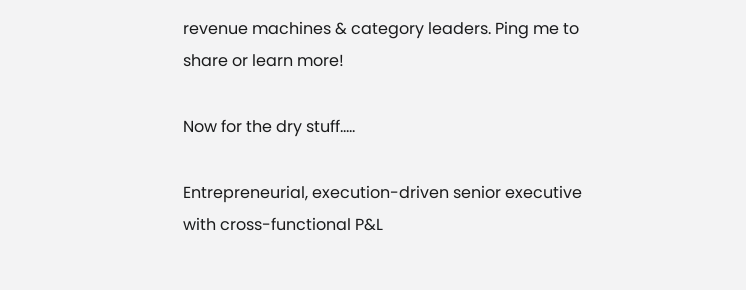revenue machines & category leaders. Ping me to share or learn more!

Now for the dry stuff…..

Entrepreneurial, execution-driven senior executive with cross-functional P&L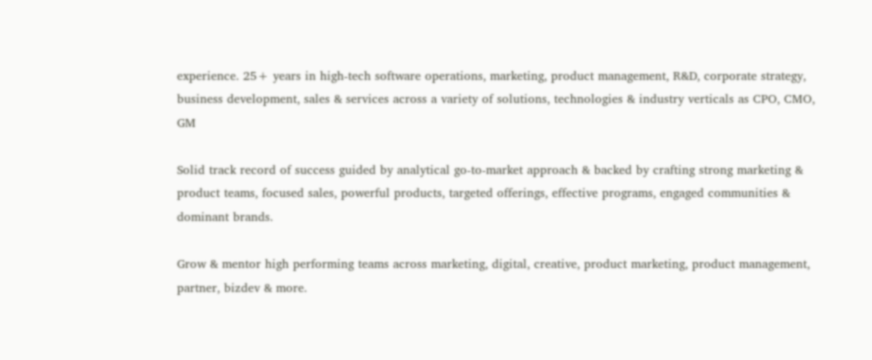experience. 25+ years in high-tech software operations, marketing, product management, R&D, corporate strategy, business development, sales & services across a variety of solutions, technologies & industry verticals as CPO, CMO, GM

Solid track record of success guided by analytical go-to-market approach & backed by crafting strong marketing & product teams, focused sales, powerful products, targeted offerings, effective programs, engaged communities & dominant brands.

Grow & mentor high performing teams across marketing, digital, creative, product marketing, product management, partner, bizdev & more.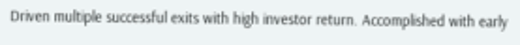Driven multiple successful exits with high investor return. Accomplished with early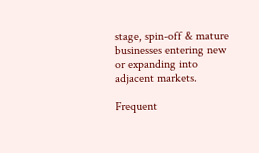stage, spin-off & mature businesses entering new or expanding into adjacent markets.

Frequent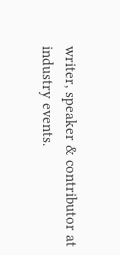writer, speaker & contributor at industry events.